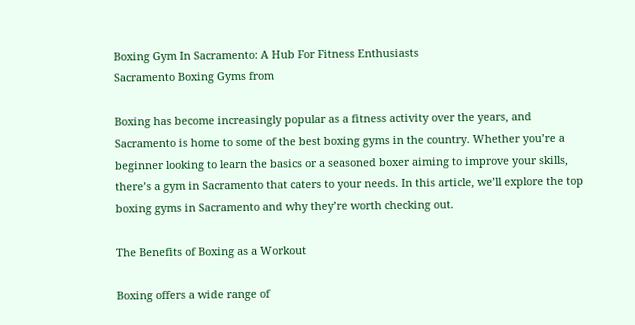Boxing Gym In Sacramento: A Hub For Fitness Enthusiasts
Sacramento Boxing Gyms from

Boxing has become increasingly popular as a fitness activity over the years, and Sacramento is home to some of the best boxing gyms in the country. Whether you’re a beginner looking to learn the basics or a seasoned boxer aiming to improve your skills, there’s a gym in Sacramento that caters to your needs. In this article, we’ll explore the top boxing gyms in Sacramento and why they’re worth checking out.

The Benefits of Boxing as a Workout

Boxing offers a wide range of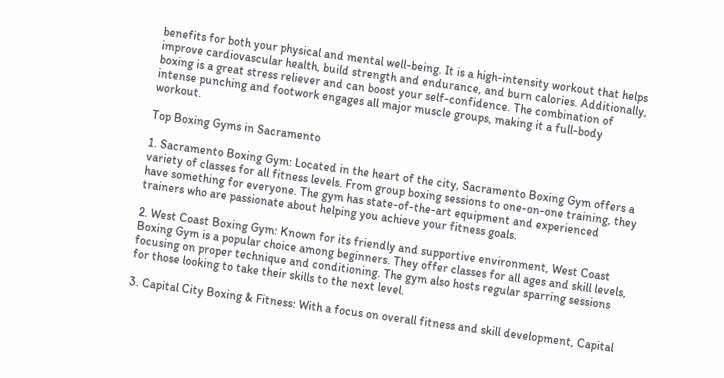benefits for both your physical and mental well-being. It is a high-intensity workout that helps improve cardiovascular health, build strength and endurance, and burn calories. Additionally, boxing is a great stress reliever and can boost your self-confidence. The combination of intense punching and footwork engages all major muscle groups, making it a full-body workout.

Top Boxing Gyms in Sacramento

1. Sacramento Boxing Gym: Located in the heart of the city, Sacramento Boxing Gym offers a variety of classes for all fitness levels. From group boxing sessions to one-on-one training, they have something for everyone. The gym has state-of-the-art equipment and experienced trainers who are passionate about helping you achieve your fitness goals.

2. West Coast Boxing Gym: Known for its friendly and supportive environment, West Coast Boxing Gym is a popular choice among beginners. They offer classes for all ages and skill levels, focusing on proper technique and conditioning. The gym also hosts regular sparring sessions for those looking to take their skills to the next level.

3. Capital City Boxing & Fitness: With a focus on overall fitness and skill development, Capital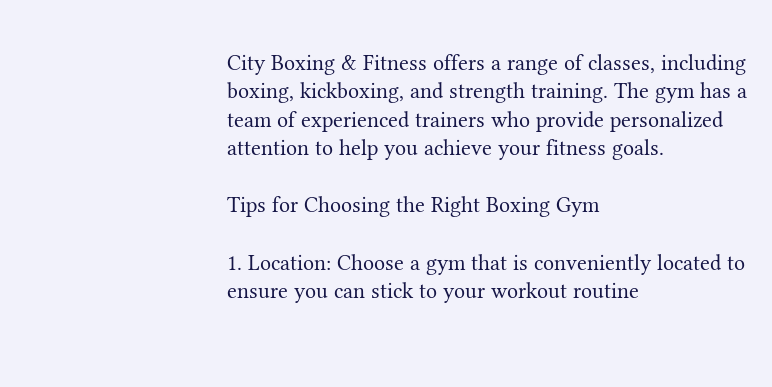City Boxing & Fitness offers a range of classes, including boxing, kickboxing, and strength training. The gym has a team of experienced trainers who provide personalized attention to help you achieve your fitness goals.

Tips for Choosing the Right Boxing Gym

1. Location: Choose a gym that is conveniently located to ensure you can stick to your workout routine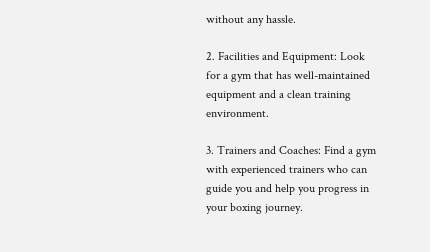without any hassle.

2. Facilities and Equipment: Look for a gym that has well-maintained equipment and a clean training environment.

3. Trainers and Coaches: Find a gym with experienced trainers who can guide you and help you progress in your boxing journey.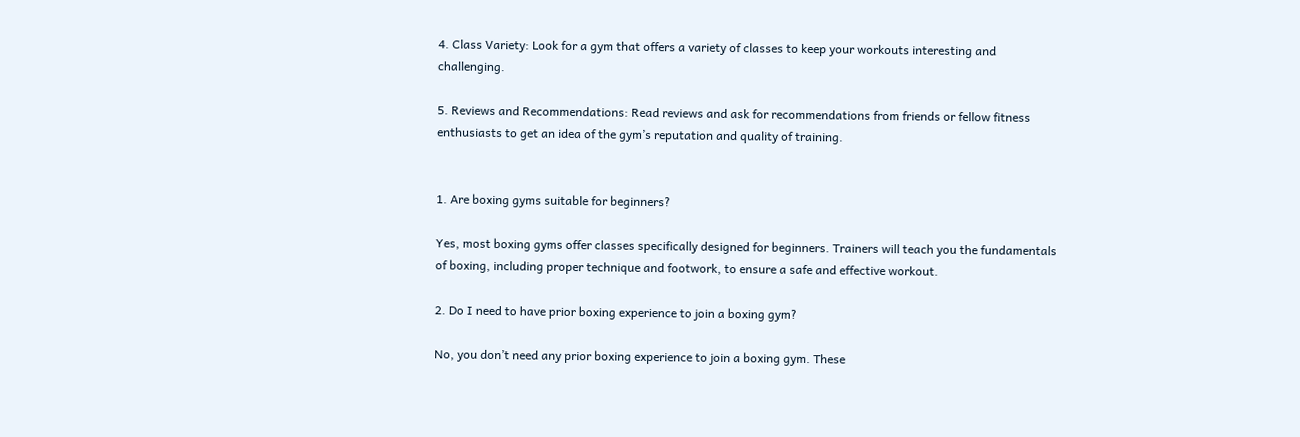4. Class Variety: Look for a gym that offers a variety of classes to keep your workouts interesting and challenging.

5. Reviews and Recommendations: Read reviews and ask for recommendations from friends or fellow fitness enthusiasts to get an idea of the gym’s reputation and quality of training.


1. Are boxing gyms suitable for beginners?

Yes, most boxing gyms offer classes specifically designed for beginners. Trainers will teach you the fundamentals of boxing, including proper technique and footwork, to ensure a safe and effective workout.

2. Do I need to have prior boxing experience to join a boxing gym?

No, you don’t need any prior boxing experience to join a boxing gym. These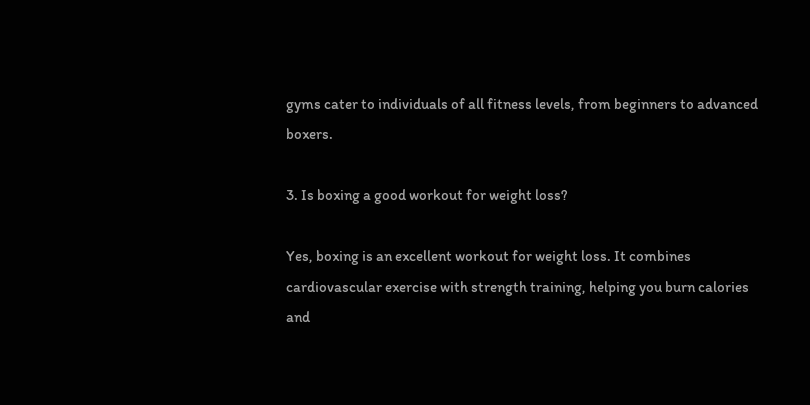gyms cater to individuals of all fitness levels, from beginners to advanced boxers.

3. Is boxing a good workout for weight loss?

Yes, boxing is an excellent workout for weight loss. It combines cardiovascular exercise with strength training, helping you burn calories and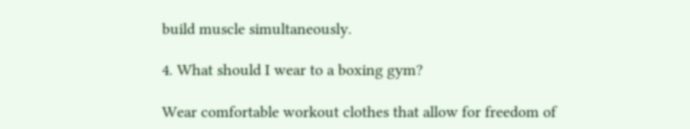build muscle simultaneously.

4. What should I wear to a boxing gym?

Wear comfortable workout clothes that allow for freedom of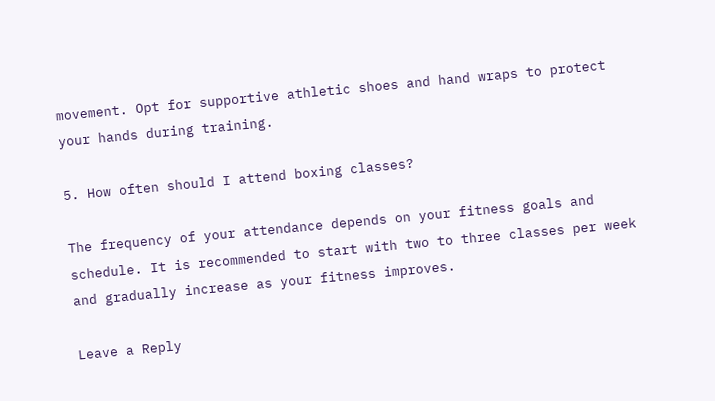movement. Opt for supportive athletic shoes and hand wraps to protect your hands during training.

5. How often should I attend boxing classes?

The frequency of your attendance depends on your fitness goals and schedule. It is recommended to start with two to three classes per week and gradually increase as your fitness improves.

Leave a Reply